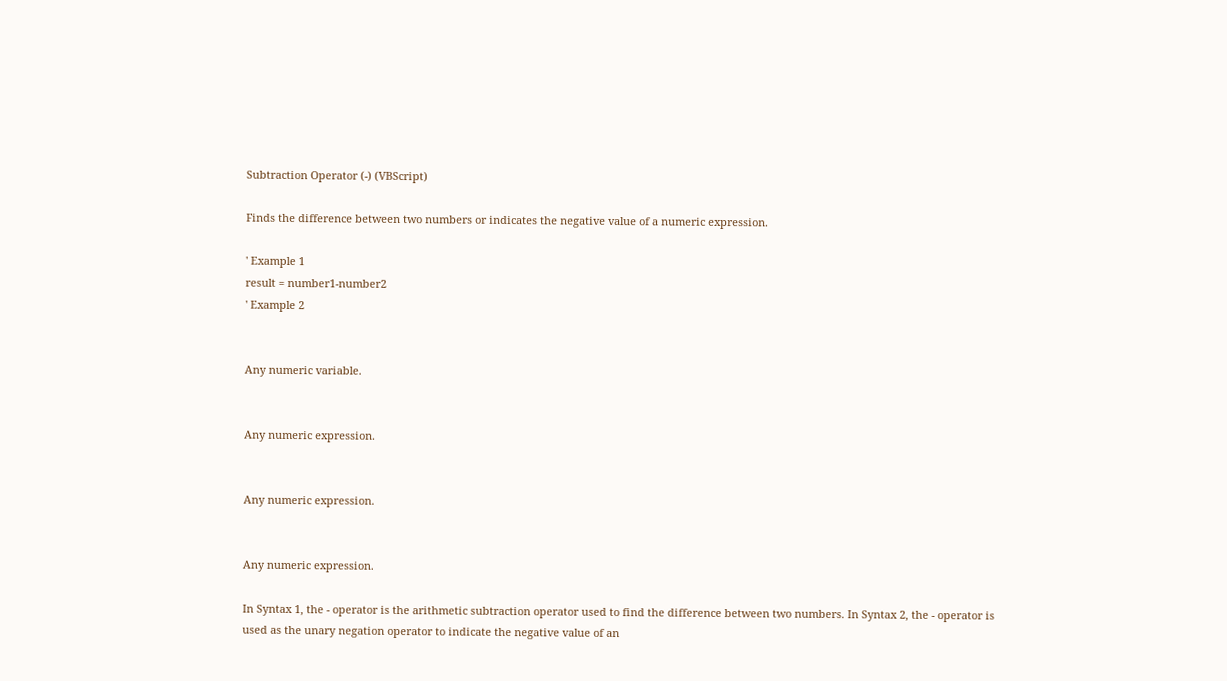Subtraction Operator (-) (VBScript)

Finds the difference between two numbers or indicates the negative value of a numeric expression.

' Example 1
result = number1-number2
' Example 2


Any numeric variable.


Any numeric expression.


Any numeric expression.


Any numeric expression.

In Syntax 1, the - operator is the arithmetic subtraction operator used to find the difference between two numbers. In Syntax 2, the - operator is used as the unary negation operator to indicate the negative value of an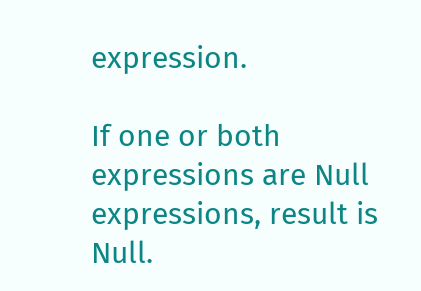expression.

If one or both expressions are Null expressions, result is Null.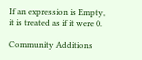If an expression is Empty, it is treated as if it were 0.

Community Additions